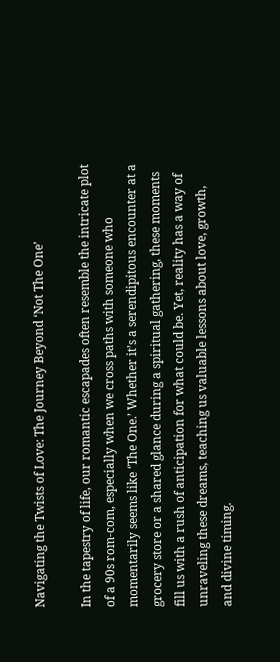Navigating the Twists of Love: The Journey Beyond ‘Not The One’

In the tapestry of life, our romantic escapades often resemble the intricate plot of a 90s rom-com, especially when we cross paths with someone who momentarily seems like ‘The One.’ Whether it’s a serendipitous encounter at a grocery store or a shared glance during a spiritual gathering, these moments fill us with a rush of anticipation for what could be. Yet, reality has a way of unraveling these dreams, teaching us valuable lessons about love, growth, and divine timing.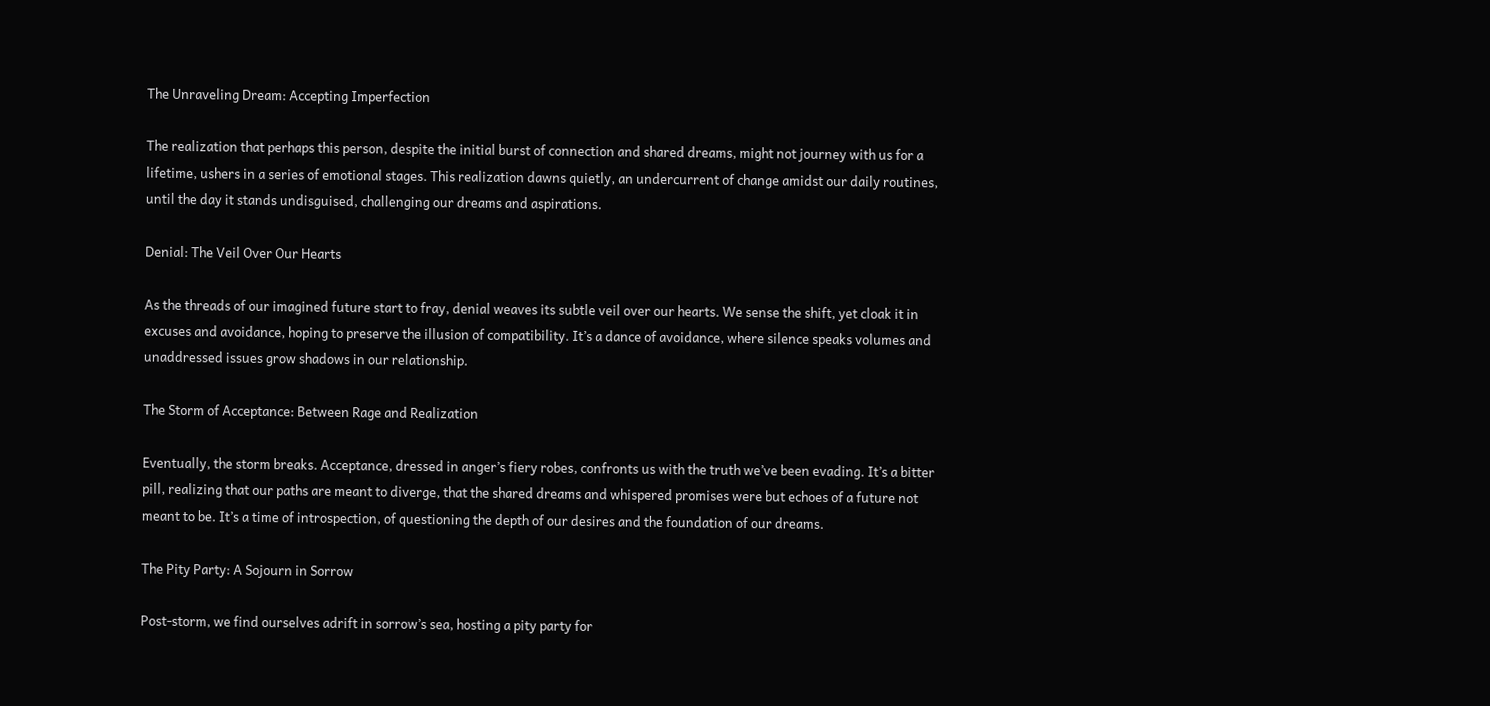The Unraveling Dream: Accepting Imperfection

The realization that perhaps this person, despite the initial burst of connection and shared dreams, might not journey with us for a lifetime, ushers in a series of emotional stages. This realization dawns quietly, an undercurrent of change amidst our daily routines, until the day it stands undisguised, challenging our dreams and aspirations.

Denial: The Veil Over Our Hearts

As the threads of our imagined future start to fray, denial weaves its subtle veil over our hearts. We sense the shift, yet cloak it in excuses and avoidance, hoping to preserve the illusion of compatibility. It’s a dance of avoidance, where silence speaks volumes and unaddressed issues grow shadows in our relationship.

The Storm of Acceptance: Between Rage and Realization

Eventually, the storm breaks. Acceptance, dressed in anger’s fiery robes, confronts us with the truth we’ve been evading. It’s a bitter pill, realizing that our paths are meant to diverge, that the shared dreams and whispered promises were but echoes of a future not meant to be. It’s a time of introspection, of questioning the depth of our desires and the foundation of our dreams.

The Pity Party: A Sojourn in Sorrow

Post-storm, we find ourselves adrift in sorrow’s sea, hosting a pity party for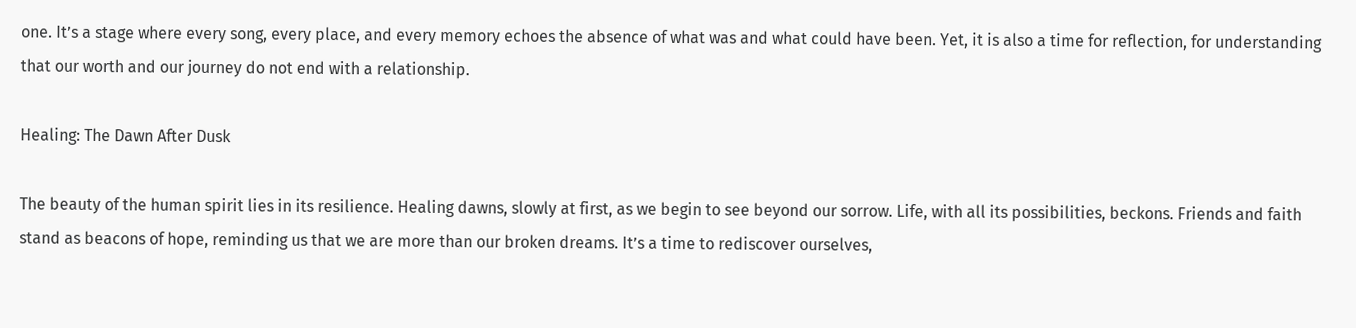one. It’s a stage where every song, every place, and every memory echoes the absence of what was and what could have been. Yet, it is also a time for reflection, for understanding that our worth and our journey do not end with a relationship.

Healing: The Dawn After Dusk

The beauty of the human spirit lies in its resilience. Healing dawns, slowly at first, as we begin to see beyond our sorrow. Life, with all its possibilities, beckons. Friends and faith stand as beacons of hope, reminding us that we are more than our broken dreams. It’s a time to rediscover ourselves,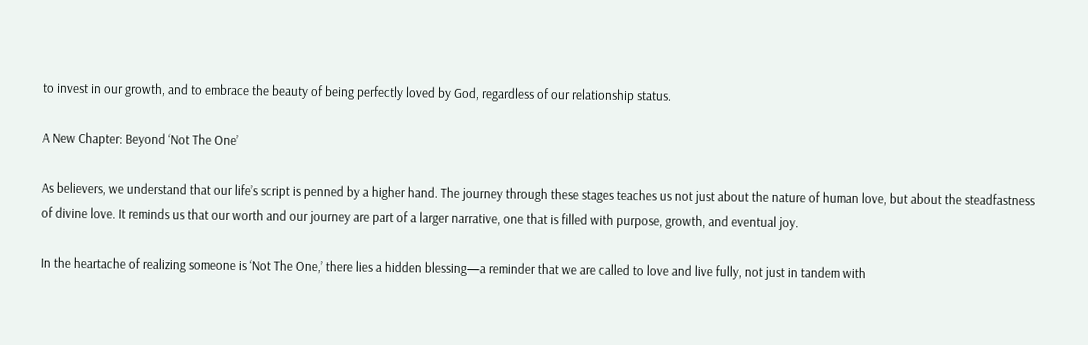to invest in our growth, and to embrace the beauty of being perfectly loved by God, regardless of our relationship status.

A New Chapter: Beyond ‘Not The One’

As believers, we understand that our life’s script is penned by a higher hand. The journey through these stages teaches us not just about the nature of human love, but about the steadfastness of divine love. It reminds us that our worth and our journey are part of a larger narrative, one that is filled with purpose, growth, and eventual joy.

In the heartache of realizing someone is ‘Not The One,’ there lies a hidden blessing—a reminder that we are called to love and live fully, not just in tandem with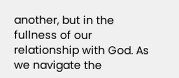another, but in the fullness of our relationship with God. As we navigate the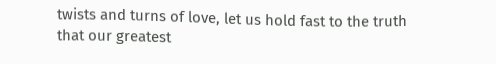twists and turns of love, let us hold fast to the truth that our greatest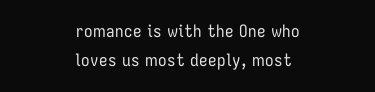romance is with the One who loves us most deeply, most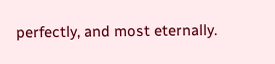perfectly, and most eternally.